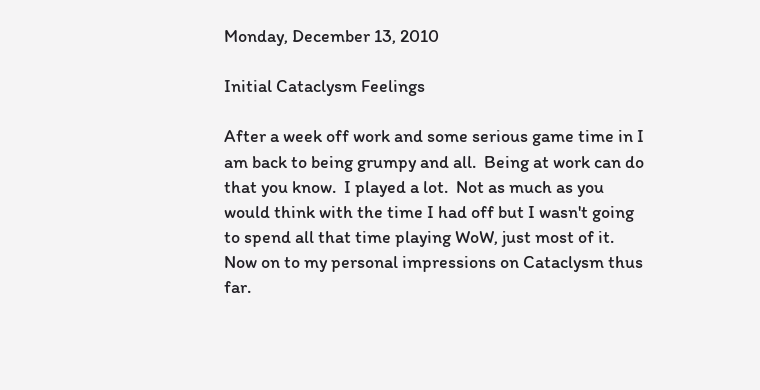Monday, December 13, 2010

Initial Cataclysm Feelings

After a week off work and some serious game time in I am back to being grumpy and all.  Being at work can do that you know.  I played a lot.  Not as much as you would think with the time I had off but I wasn't going to spend all that time playing WoW, just most of it.  Now on to my personal impressions on Cataclysm thus far.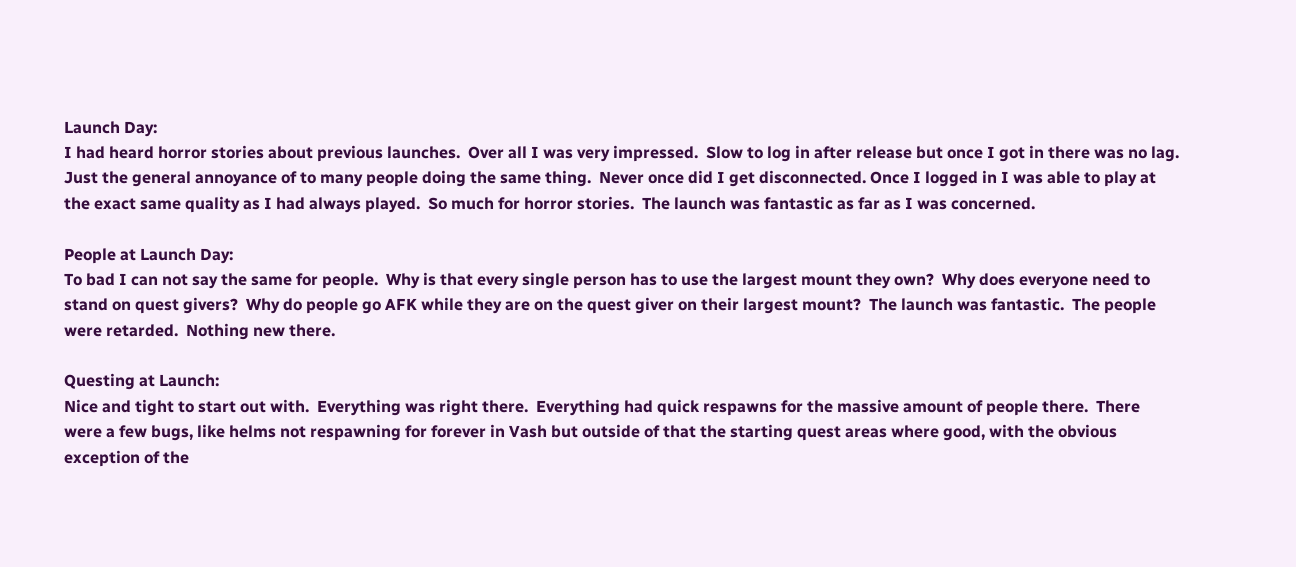Launch Day:
I had heard horror stories about previous launches.  Over all I was very impressed.  Slow to log in after release but once I got in there was no lag.  Just the general annoyance of to many people doing the same thing.  Never once did I get disconnected. Once I logged in I was able to play at the exact same quality as I had always played.  So much for horror stories.  The launch was fantastic as far as I was concerned.

People at Launch Day:
To bad I can not say the same for people.  Why is that every single person has to use the largest mount they own?  Why does everyone need to stand on quest givers?  Why do people go AFK while they are on the quest giver on their largest mount?  The launch was fantastic.  The people were retarded.  Nothing new there.

Questing at Launch:
Nice and tight to start out with.  Everything was right there.  Everything had quick respawns for the massive amount of people there.  There were a few bugs, like helms not respawning for forever in Vash but outside of that the starting quest areas where good, with the obvious exception of the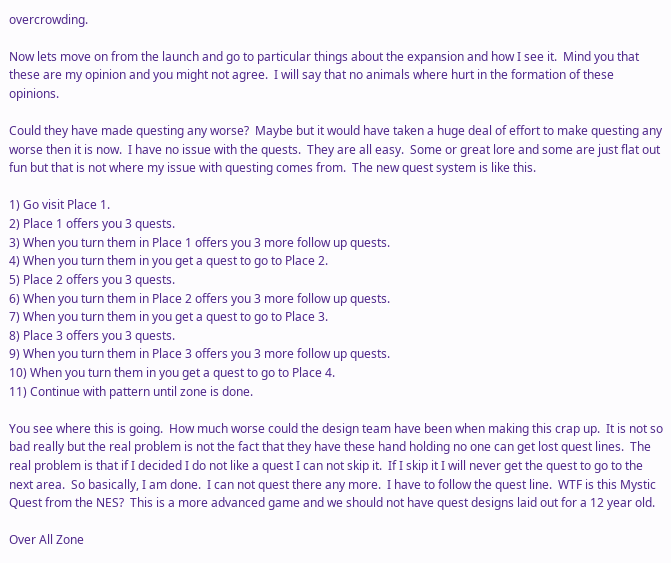overcrowding.

Now lets move on from the launch and go to particular things about the expansion and how I see it.  Mind you that these are my opinion and you might not agree.  I will say that no animals where hurt in the formation of these opinions.

Could they have made questing any worse?  Maybe but it would have taken a huge deal of effort to make questing any worse then it is now.  I have no issue with the quests.  They are all easy.  Some or great lore and some are just flat out fun but that is not where my issue with questing comes from.  The new quest system is like this.

1) Go visit Place 1.
2) Place 1 offers you 3 quests.
3) When you turn them in Place 1 offers you 3 more follow up quests.
4) When you turn them in you get a quest to go to Place 2.
5) Place 2 offers you 3 quests.
6) When you turn them in Place 2 offers you 3 more follow up quests.
7) When you turn them in you get a quest to go to Place 3.
8) Place 3 offers you 3 quests.
9) When you turn them in Place 3 offers you 3 more follow up quests.
10) When you turn them in you get a quest to go to Place 4.
11) Continue with pattern until zone is done.

You see where this is going.  How much worse could the design team have been when making this crap up.  It is not so bad really but the real problem is not the fact that they have these hand holding no one can get lost quest lines.  The real problem is that if I decided I do not like a quest I can not skip it.  If I skip it I will never get the quest to go to the next area.  So basically, I am done.  I can not quest there any more.  I have to follow the quest line.  WTF is this Mystic Quest from the NES?  This is a more advanced game and we should not have quest designs laid out for a 12 year old.

Over All Zone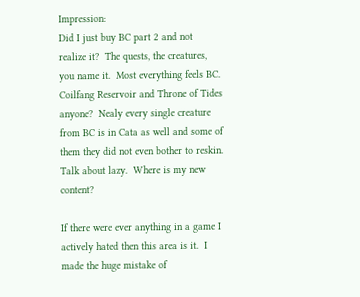Impression:
Did I just buy BC part 2 and not realize it?  The quests, the creatures, you name it.  Most everything feels BC.  Coilfang Reservoir and Throne of Tides anyone?  Nealy every single creature from BC is in Cata as well and some of them they did not even bother to reskin.  Talk about lazy.  Where is my new content?

If there were ever anything in a game I actively hated then this area is it.  I made the huge mistake of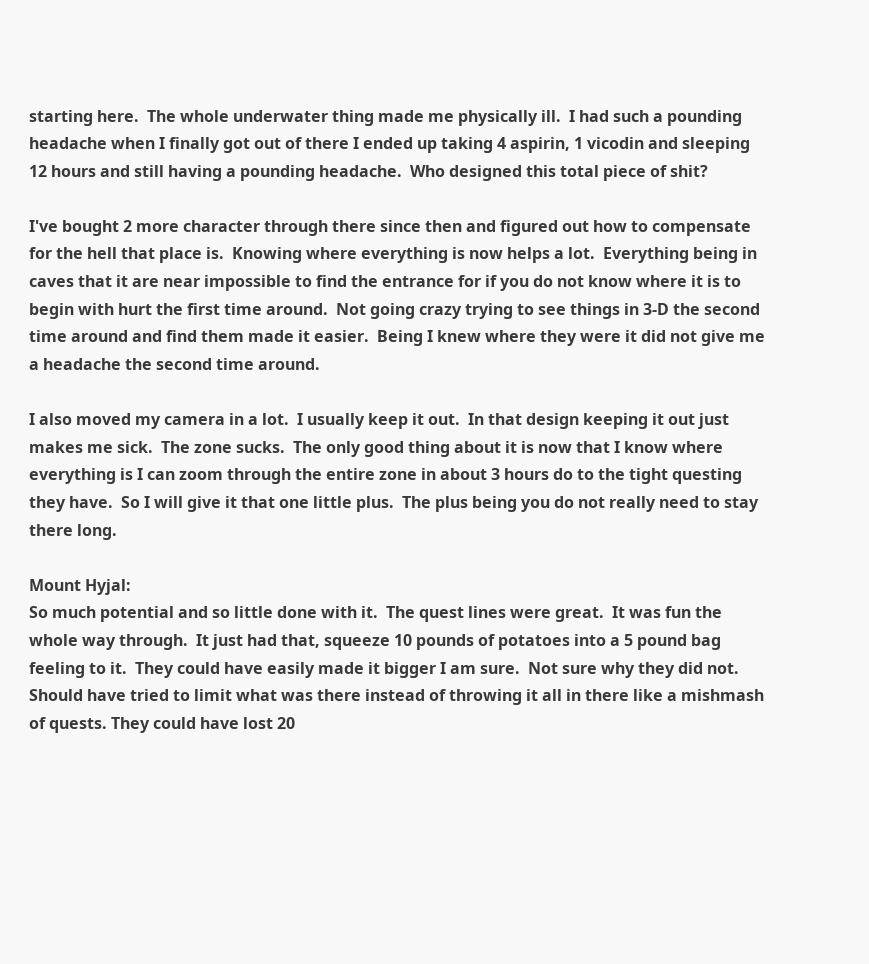starting here.  The whole underwater thing made me physically ill.  I had such a pounding headache when I finally got out of there I ended up taking 4 aspirin, 1 vicodin and sleeping 12 hours and still having a pounding headache.  Who designed this total piece of shit?

I've bought 2 more character through there since then and figured out how to compensate for the hell that place is.  Knowing where everything is now helps a lot.  Everything being in caves that it are near impossible to find the entrance for if you do not know where it is to begin with hurt the first time around.  Not going crazy trying to see things in 3-D the second time around and find them made it easier.  Being I knew where they were it did not give me a headache the second time around.

I also moved my camera in a lot.  I usually keep it out.  In that design keeping it out just makes me sick.  The zone sucks.  The only good thing about it is now that I know where everything is I can zoom through the entire zone in about 3 hours do to the tight questing they have.  So I will give it that one little plus.  The plus being you do not really need to stay there long.

Mount Hyjal:
So much potential and so little done with it.  The quest lines were great.  It was fun the whole way through.  It just had that, squeeze 10 pounds of potatoes into a 5 pound bag feeling to it.  They could have easily made it bigger I am sure.  Not sure why they did not.  Should have tried to limit what was there instead of throwing it all in there like a mishmash of quests. They could have lost 20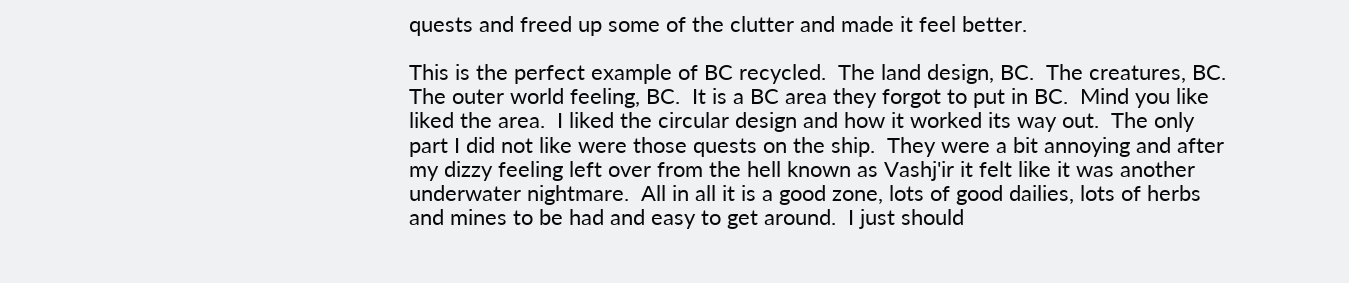quests and freed up some of the clutter and made it feel better.

This is the perfect example of BC recycled.  The land design, BC.  The creatures, BC.  The outer world feeling, BC.  It is a BC area they forgot to put in BC.  Mind you like liked the area.  I liked the circular design and how it worked its way out.  The only part I did not like were those quests on the ship.  They were a bit annoying and after my dizzy feeling left over from the hell known as Vashj'ir it felt like it was another underwater nightmare.  All in all it is a good zone, lots of good dailies, lots of herbs and mines to be had and easy to get around.  I just should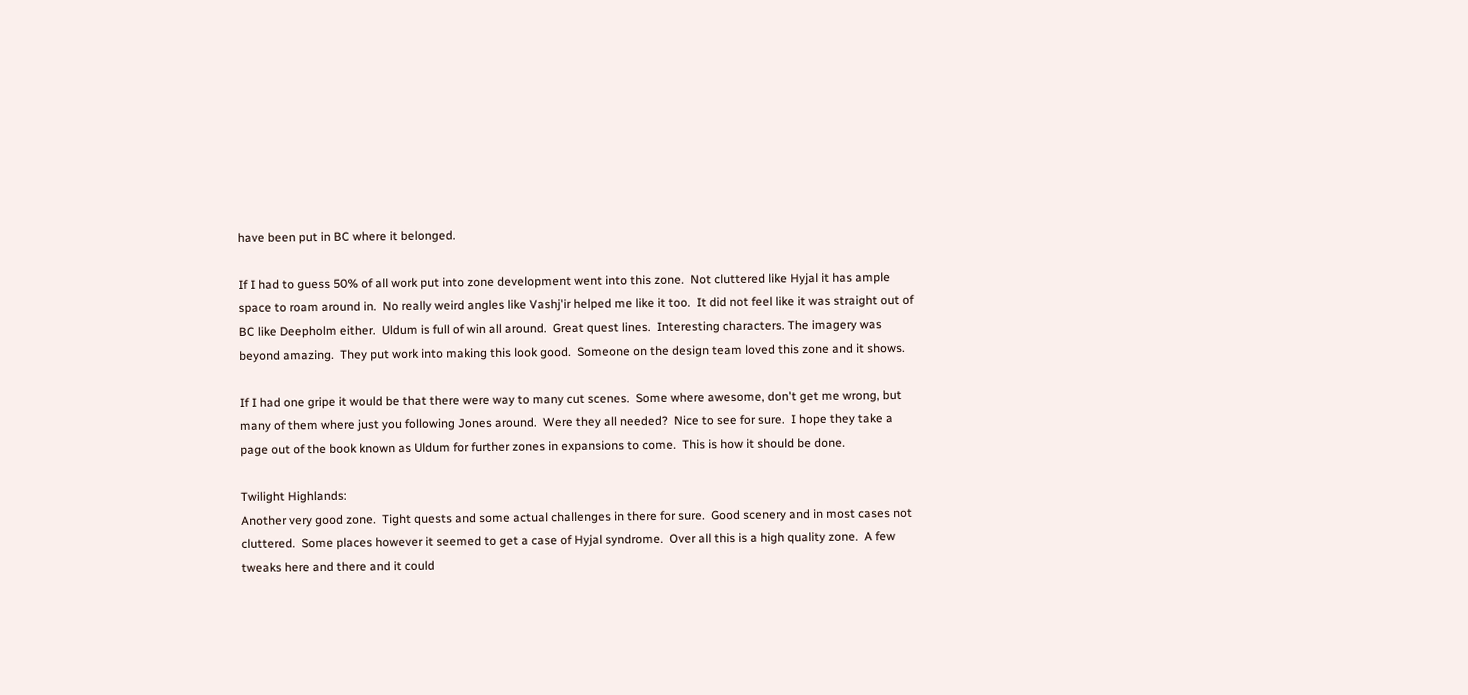have been put in BC where it belonged.

If I had to guess 50% of all work put into zone development went into this zone.  Not cluttered like Hyjal it has ample space to roam around in.  No really weird angles like Vashj'ir helped me like it too.  It did not feel like it was straight out of BC like Deepholm either.  Uldum is full of win all around.  Great quest lines.  Interesting characters. The imagery was beyond amazing.  They put work into making this look good.  Someone on the design team loved this zone and it shows.

If I had one gripe it would be that there were way to many cut scenes.  Some where awesome, don't get me wrong, but many of them where just you following Jones around.  Were they all needed?  Nice to see for sure.  I hope they take a page out of the book known as Uldum for further zones in expansions to come.  This is how it should be done.

Twilight Highlands:
Another very good zone.  Tight quests and some actual challenges in there for sure.  Good scenery and in most cases not cluttered.  Some places however it seemed to get a case of Hyjal syndrome.  Over all this is a high quality zone.  A few tweaks here and there and it could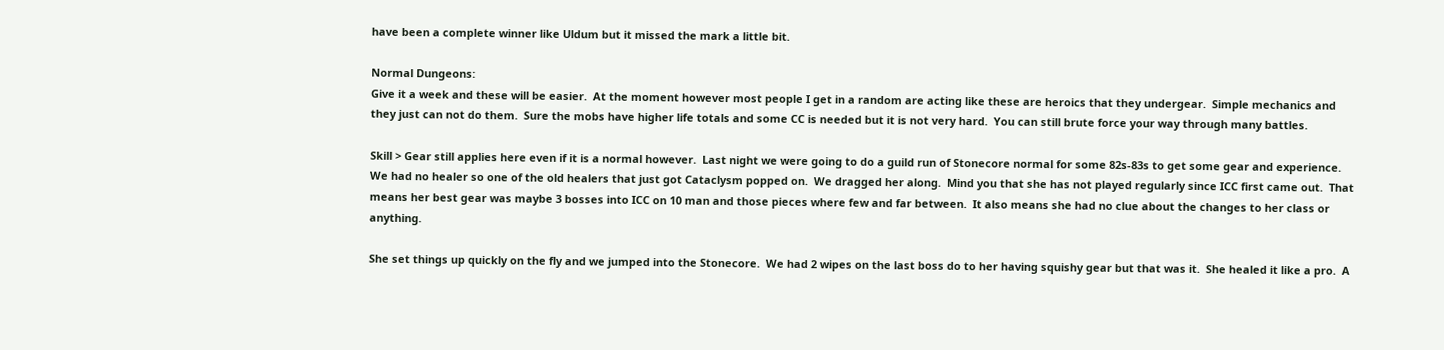have been a complete winner like Uldum but it missed the mark a little bit.

Normal Dungeons:
Give it a week and these will be easier.  At the moment however most people I get in a random are acting like these are heroics that they undergear.  Simple mechanics and they just can not do them.  Sure the mobs have higher life totals and some CC is needed but it is not very hard.  You can still brute force your way through many battles.

Skill > Gear still applies here even if it is a normal however.  Last night we were going to do a guild run of Stonecore normal for some 82s-83s to get some gear and experience.  We had no healer so one of the old healers that just got Cataclysm popped on.  We dragged her along.  Mind you that she has not played regularly since ICC first came out.  That means her best gear was maybe 3 bosses into ICC on 10 man and those pieces where few and far between.  It also means she had no clue about the changes to her class or anything.

She set things up quickly on the fly and we jumped into the Stonecore.  We had 2 wipes on the last boss do to her having squishy gear but that was it.  She healed it like a pro.  A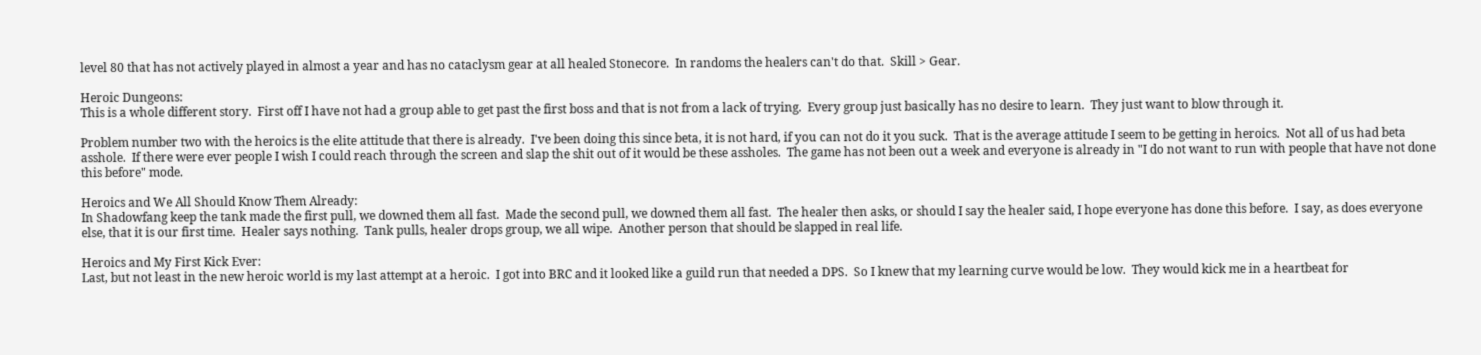level 80 that has not actively played in almost a year and has no cataclysm gear at all healed Stonecore.  In randoms the healers can't do that.  Skill > Gear.

Heroic Dungeons:
This is a whole different story.  First off I have not had a group able to get past the first boss and that is not from a lack of trying.  Every group just basically has no desire to learn.  They just want to blow through it.

Problem number two with the heroics is the elite attitude that there is already.  I've been doing this since beta, it is not hard, if you can not do it you suck.  That is the average attitude I seem to be getting in heroics.  Not all of us had beta asshole.  If there were ever people I wish I could reach through the screen and slap the shit out of it would be these assholes.  The game has not been out a week and everyone is already in "I do not want to run with people that have not done this before" mode.

Heroics and We All Should Know Them Already:
In Shadowfang keep the tank made the first pull, we downed them all fast.  Made the second pull, we downed them all fast.  The healer then asks, or should I say the healer said, I hope everyone has done this before.  I say, as does everyone else, that it is our first time.  Healer says nothing.  Tank pulls, healer drops group, we all wipe.  Another person that should be slapped in real life.

Heroics and My First Kick Ever:
Last, but not least in the new heroic world is my last attempt at a heroic.  I got into BRC and it looked like a guild run that needed a DPS.  So I knew that my learning curve would be low.  They would kick me in a heartbeat for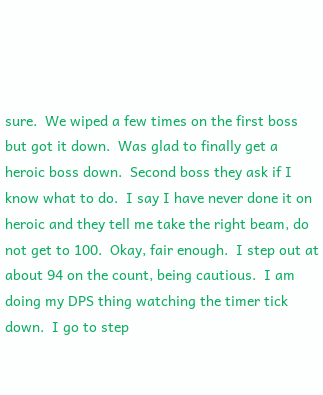sure.  We wiped a few times on the first boss but got it down.  Was glad to finally get a heroic boss down.  Second boss they ask if I know what to do.  I say I have never done it on heroic and they tell me take the right beam, do not get to 100.  Okay, fair enough.  I step out at about 94 on the count, being cautious.  I am doing my DPS thing watching the timer tick down.  I go to step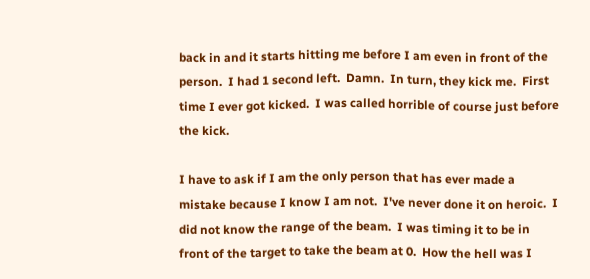back in and it starts hitting me before I am even in front of the person.  I had 1 second left.  Damn.  In turn, they kick me.  First time I ever got kicked.  I was called horrible of course just before the kick.

I have to ask if I am the only person that has ever made a mistake because I know I am not.  I've never done it on heroic.  I did not know the range of the beam.  I was timing it to be in front of the target to take the beam at 0.  How the hell was I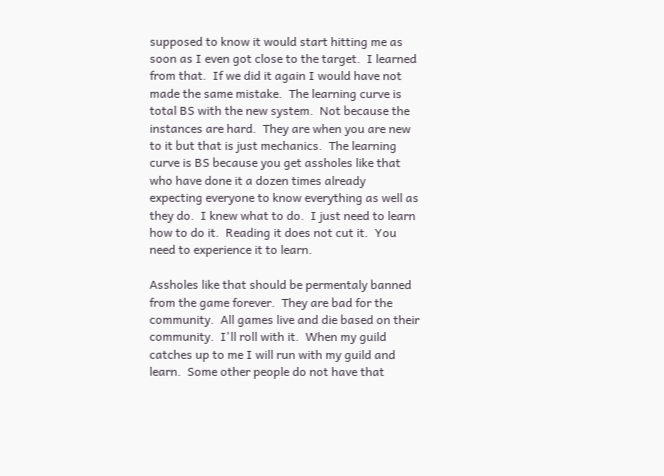supposed to know it would start hitting me as soon as I even got close to the target.  I learned from that.  If we did it again I would have not made the same mistake.  The learning curve is total BS with the new system.  Not because the instances are hard.  They are when you are new to it but that is just mechanics.  The learning curve is BS because you get assholes like that who have done it a dozen times already expecting everyone to know everything as well as they do.  I knew what to do.  I just need to learn how to do it.  Reading it does not cut it.  You need to experience it to learn.

Assholes like that should be permentaly banned from the game forever.  They are bad for the community.  All games live and die based on their community.  I'll roll with it.  When my guild catches up to me I will run with my guild and learn.  Some other people do not have that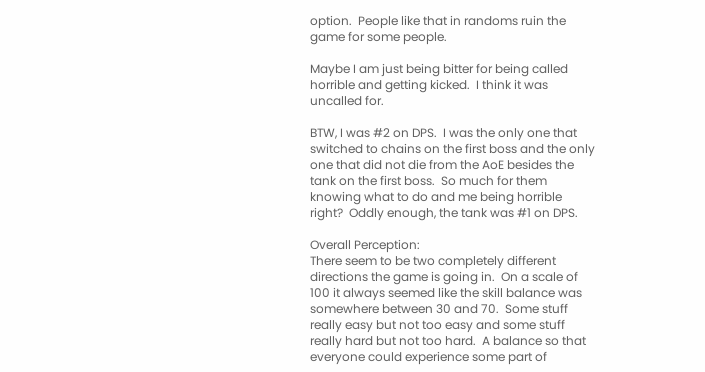option.  People like that in randoms ruin the game for some people.

Maybe I am just being bitter for being called horrible and getting kicked.  I think it was uncalled for.

BTW, I was #2 on DPS.  I was the only one that switched to chains on the first boss and the only one that did not die from the AoE besides the tank on the first boss.  So much for them knowing what to do and me being horrible right?  Oddly enough, the tank was #1 on DPS.

Overall Perception:
There seem to be two completely different directions the game is going in.  On a scale of 100 it always seemed like the skill balance was somewhere between 30 and 70.  Some stuff really easy but not too easy and some stuff really hard but not too hard.  A balance so that everyone could experience some part of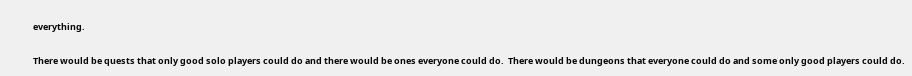everything.

There would be quests that only good solo players could do and there would be ones everyone could do.  There would be dungeons that everyone could do and some only good players could do.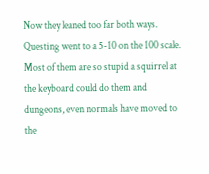Now they leaned too far both ways.  Questing went to a 5-10 on the 100 scale.  Most of them are so stupid a squirrel at the keyboard could do them and dungeons, even normals have moved to the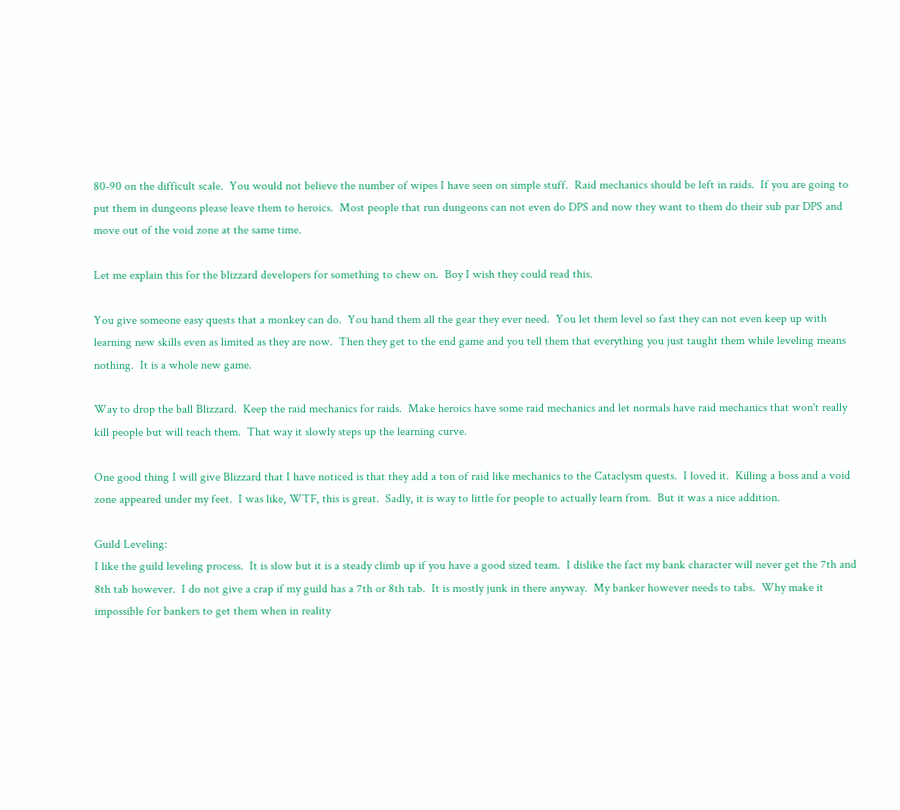80-90 on the difficult scale.  You would not believe the number of wipes I have seen on simple stuff.  Raid mechanics should be left in raids.  If you are going to put them in dungeons please leave them to heroics.  Most people that run dungeons can not even do DPS and now they want to them do their sub par DPS and move out of the void zone at the same time.

Let me explain this for the blizzard developers for something to chew on.  Boy I wish they could read this.

You give someone easy quests that a monkey can do.  You hand them all the gear they ever need.  You let them level so fast they can not even keep up with learning new skills even as limited as they are now.  Then they get to the end game and you tell them that everything you just taught them while leveling means nothing.  It is a whole new game.

Way to drop the ball Blizzard.  Keep the raid mechanics for raids.  Make heroics have some raid mechanics and let normals have raid mechanics that won't really kill people but will teach them.  That way it slowly steps up the learning curve.

One good thing I will give Blizzard that I have noticed is that they add a ton of raid like mechanics to the Cataclysm quests.  I loved it.  Killing a boss and a void zone appeared under my feet.  I was like, WTF, this is great.  Sadly, it is way to little for people to actually learn from.  But it was a nice addition.

Guild Leveling:
I like the guild leveling process.  It is slow but it is a steady climb up if you have a good sized team.  I dislike the fact my bank character will never get the 7th and 8th tab however.  I do not give a crap if my guild has a 7th or 8th tab.  It is mostly junk in there anyway.  My banker however needs to tabs.  Why make it impossible for bankers to get them when in reality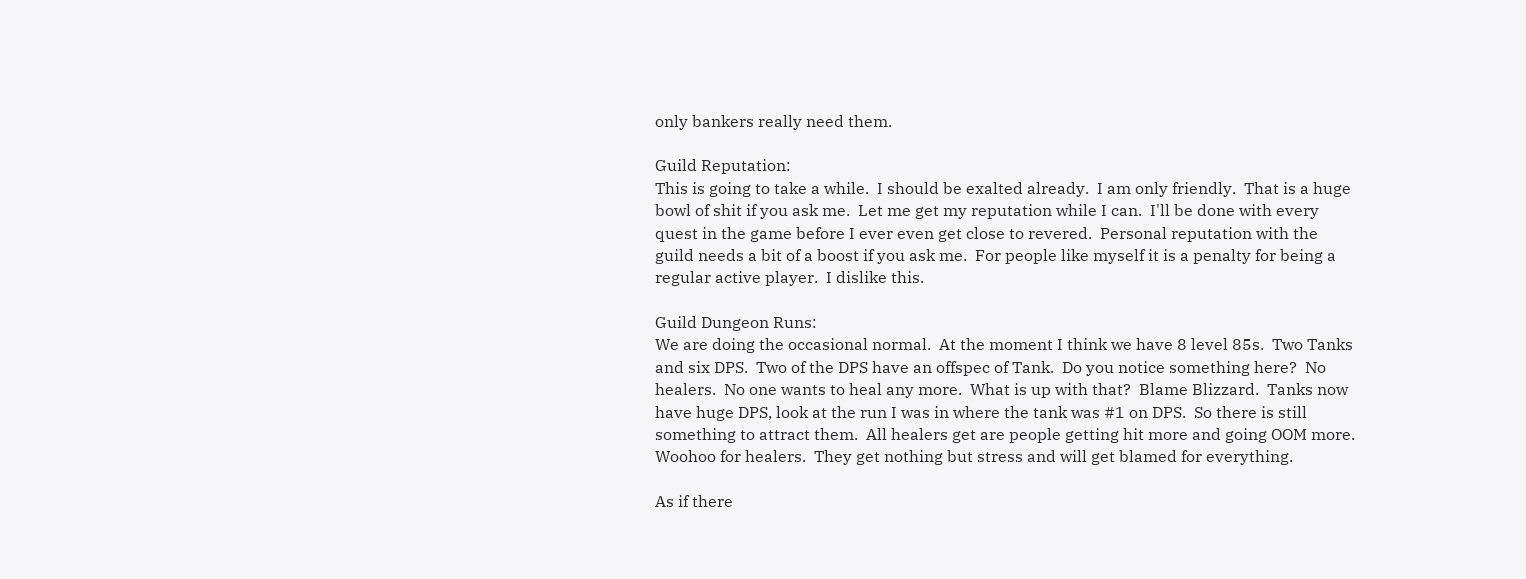only bankers really need them.

Guild Reputation:
This is going to take a while.  I should be exalted already.  I am only friendly.  That is a huge bowl of shit if you ask me.  Let me get my reputation while I can.  I'll be done with every quest in the game before I ever even get close to revered.  Personal reputation with the guild needs a bit of a boost if you ask me.  For people like myself it is a penalty for being a regular active player.  I dislike this.

Guild Dungeon Runs:
We are doing the occasional normal.  At the moment I think we have 8 level 85s.  Two Tanks and six DPS.  Two of the DPS have an offspec of Tank.  Do you notice something here?  No healers.  No one wants to heal any more.  What is up with that?  Blame Blizzard.  Tanks now have huge DPS, look at the run I was in where the tank was #1 on DPS.  So there is still something to attract them.  All healers get are people getting hit more and going OOM more.  Woohoo for healers.  They get nothing but stress and will get blamed for everything.

As if there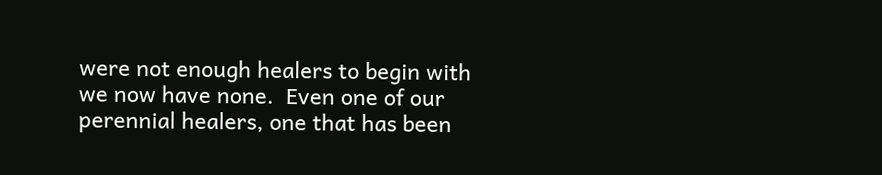were not enough healers to begin with we now have none.  Even one of our perennial healers, one that has been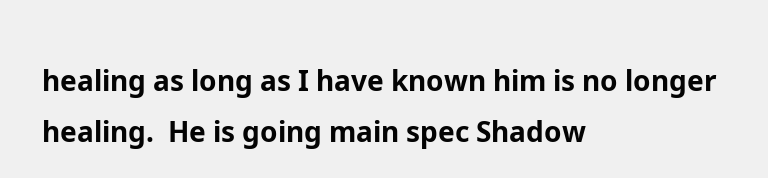healing as long as I have known him is no longer healing.  He is going main spec Shadow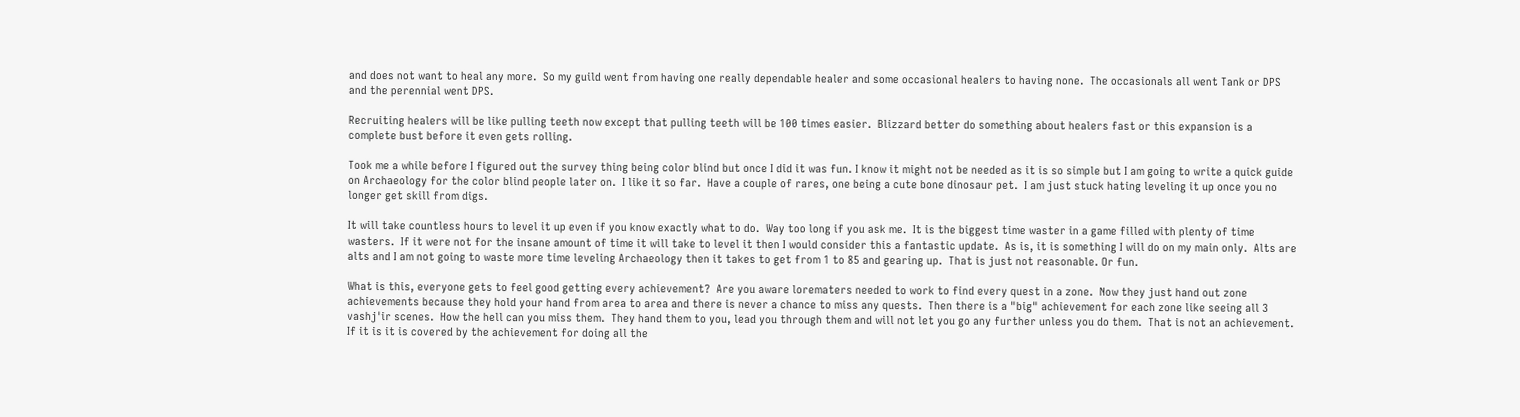and does not want to heal any more.  So my guild went from having one really dependable healer and some occasional healers to having none.  The occasionals all went Tank or DPS and the perennial went DPS.

Recruiting healers will be like pulling teeth now except that pulling teeth will be 100 times easier.  Blizzard better do something about healers fast or this expansion is a complete bust before it even gets rolling.

Took me a while before I figured out the survey thing being color blind but once I did it was fun. I know it might not be needed as it is so simple but I am going to write a quick guide on Archaeology for the color blind people later on.  I like it so far.  Have a couple of rares, one being a cute bone dinosaur pet.  I am just stuck hating leveling it up once you no longer get skill from digs.

It will take countless hours to level it up even if you know exactly what to do.  Way too long if you ask me.  It is the biggest time waster in a game filled with plenty of time wasters.  If it were not for the insane amount of time it will take to level it then I would consider this a fantastic update.  As is, it is something I will do on my main only.  Alts are alts and I am not going to waste more time leveling Archaeology then it takes to get from 1 to 85 and gearing up.  That is just not reasonable. Or fun.

What is this, everyone gets to feel good getting every achievement?  Are you aware lorematers needed to work to find every quest in a zone.  Now they just hand out zone achievements because they hold your hand from area to area and there is never a chance to miss any quests.  Then there is a "big" achievement for each zone like seeing all 3 vashj'ir scenes.  How the hell can you miss them.  They hand them to you, lead you through them and will not let you go any further unless you do them.  That is not an achievement.  If it is it is covered by the achievement for doing all the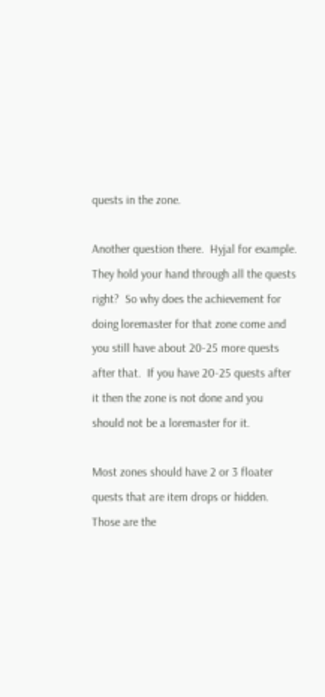quests in the zone.

Another question there.  Hyjal for example.  They hold your hand through all the quests right?  So why does the achievement for doing loremaster for that zone come and you still have about 20-25 more quests after that.  If you have 20-25 quests after it then the zone is not done and you should not be a loremaster for it.

Most zones should have 2 or 3 floater quests that are item drops or hidden.  Those are the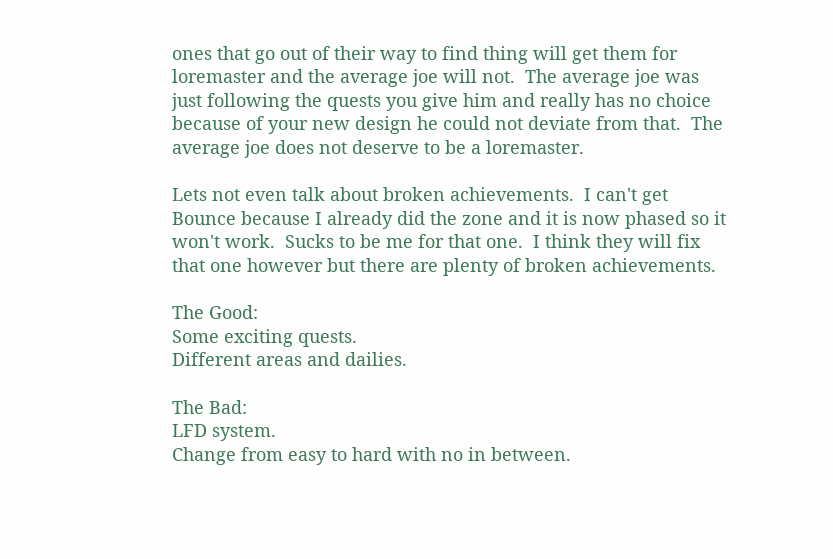ones that go out of their way to find thing will get them for loremaster and the average joe will not.  The average joe was just following the quests you give him and really has no choice because of your new design he could not deviate from that.  The average joe does not deserve to be a loremaster.

Lets not even talk about broken achievements.  I can't get Bounce because I already did the zone and it is now phased so it won't work.  Sucks to be me for that one.  I think they will fix that one however but there are plenty of broken achievements.

The Good:
Some exciting quests.
Different areas and dailies.

The Bad:
LFD system.
Change from easy to hard with no in between.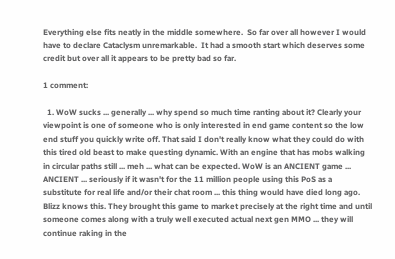Everything else fits neatly in the middle somewhere.  So far over all however I would have to declare Cataclysm unremarkable.  It had a smooth start which deserves some credit but over all it appears to be pretty bad so far.

1 comment:

  1. WoW sucks ... generally ... why spend so much time ranting about it? Clearly your viewpoint is one of someone who is only interested in end game content so the low end stuff you quickly write off. That said I don't really know what they could do with this tired old beast to make questing dynamic. With an engine that has mobs walking in circular paths still ... meh ... what can be expected. WoW is an ANCIENT game ... ANCIENT ... seriously if it wasn't for the 11 million people using this PoS as a substitute for real life and/or their chat room ... this thing would have died long ago. Blizz knows this. They brought this game to market precisely at the right time and until someone comes along with a truly well executed actual next gen MMO ... they will continue raking in the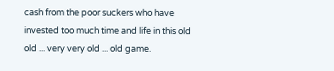cash from the poor suckers who have invested too much time and life in this old old ... very very old ... old game.